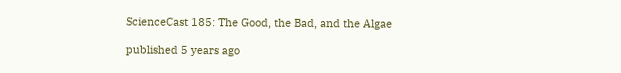ScienceCast 185: The Good, the Bad, and the Algae

published 5 years ago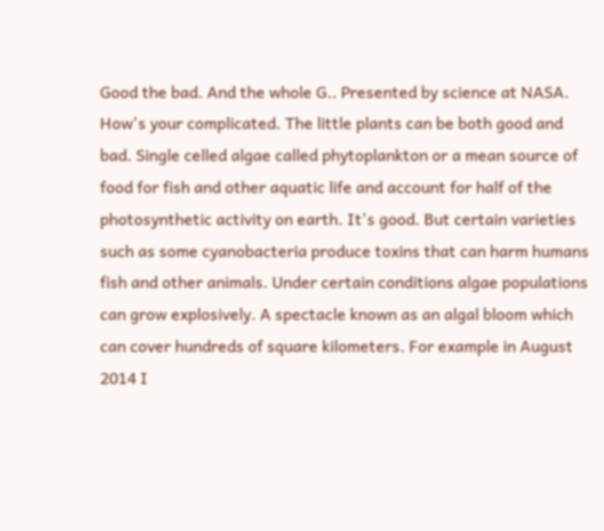Good the bad. And the whole G.. Presented by science at NASA. How's your complicated. The little plants can be both good and bad. Single celled algae called phytoplankton or a mean source of food for fish and other aquatic life and account for half of the photosynthetic activity on earth. It's good. But certain varieties such as some cyanobacteria produce toxins that can harm humans fish and other animals. Under certain conditions algae populations can grow explosively. A spectacle known as an algal bloom which can cover hundreds of square kilometers. For example in August 2014 I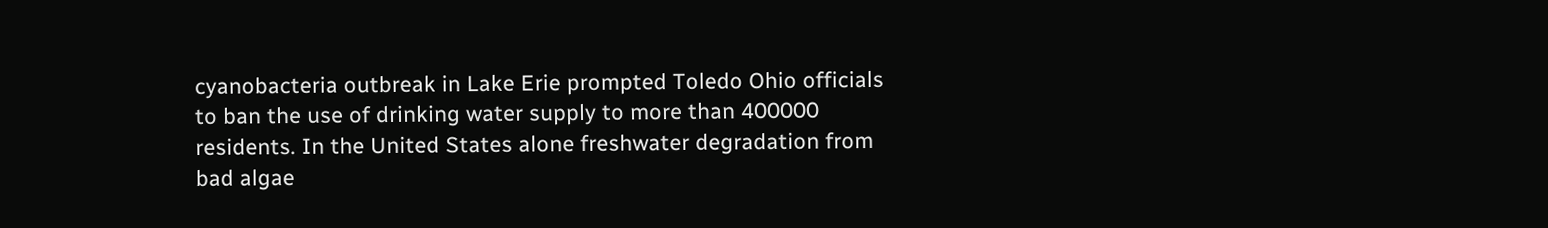cyanobacteria outbreak in Lake Erie prompted Toledo Ohio officials to ban the use of drinking water supply to more than 400000 residents. In the United States alone freshwater degradation from bad algae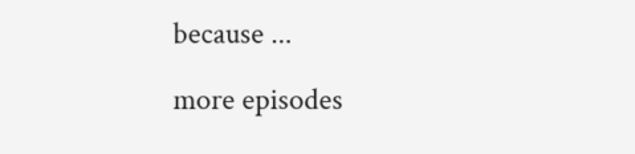because ...

more episodes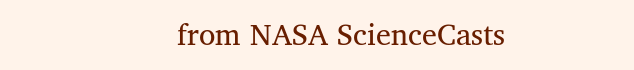from NASA ScienceCasts